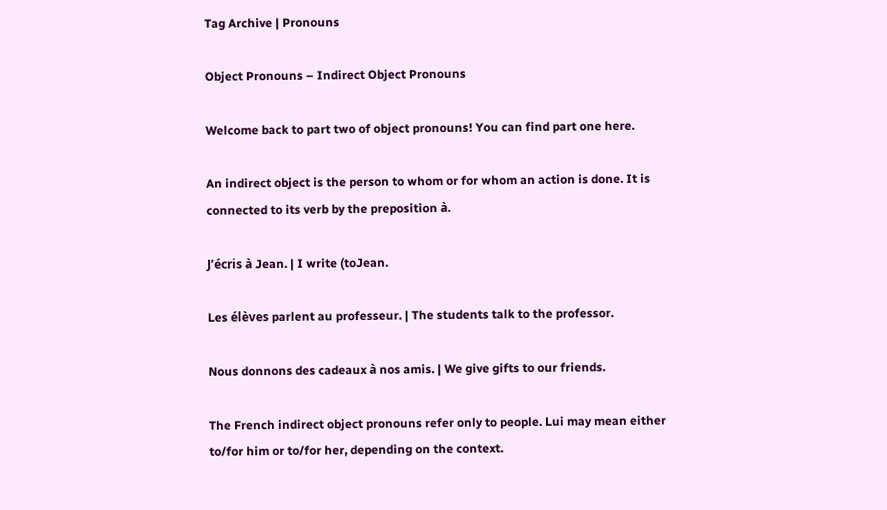Tag Archive | Pronouns

Object Pronouns – Indirect Object Pronouns

Welcome back to part two of object pronouns! You can find part one here.

An indirect object is the person to whom or for whom an action is done. It is connected to its verb by the preposition à.

J’écris à Jean. | I write (toJean.

Les élèves parlent au professeur. | The students talk to the professor.

Nous donnons des cadeaux à nos amis. | We give gifts to our friends.

The French indirect object pronouns refer only to people. Lui may mean either to/for him or to/for her, depending on the context.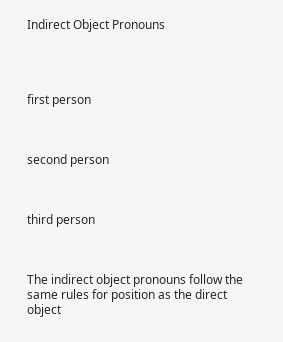Indirect Object Pronouns




first person



second person



third person



The indirect object pronouns follow the same rules for position as the direct object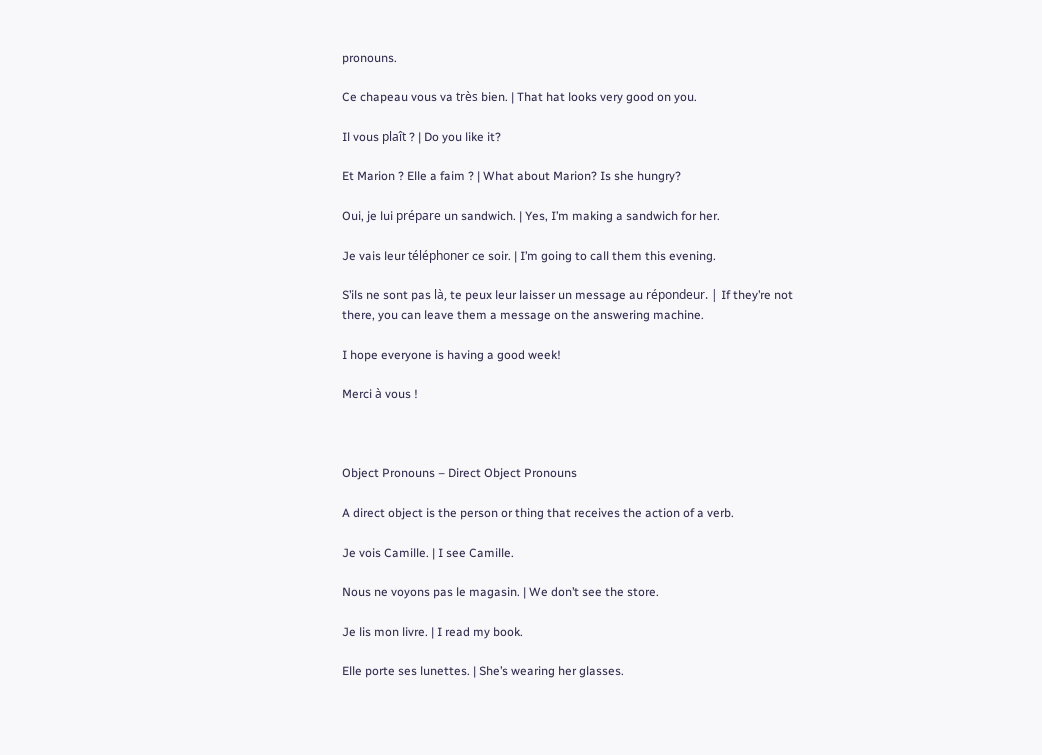pronouns.

Ce chapeau vous va très bien. | That hat looks very good on you.

Il vous plaît ? | Do you like it?

Et Marion ? Elle a faim ? | What about Marion? Is she hungry?

Oui, je lui prépare un sandwich. | Yes, I’m making a sandwich for her.

Je vais leur téléphoner ce soir. | I’m going to call them this evening.

S’ils ne sont pas là, te peux leur laisser un message au répondeur. | If they’re not there, you can leave them a message on the answering machine.

I hope everyone is having a good week!

Merci à vous !



Object Pronouns – Direct Object Pronouns

A direct object is the person or thing that receives the action of a verb.

Je vois Camille. | I see Camille.

Nous ne voyons pas le magasin. | We don’t see the store.

Je lis mon livre. | I read my book.

Elle porte ses lunettes. | She’s wearing her glasses.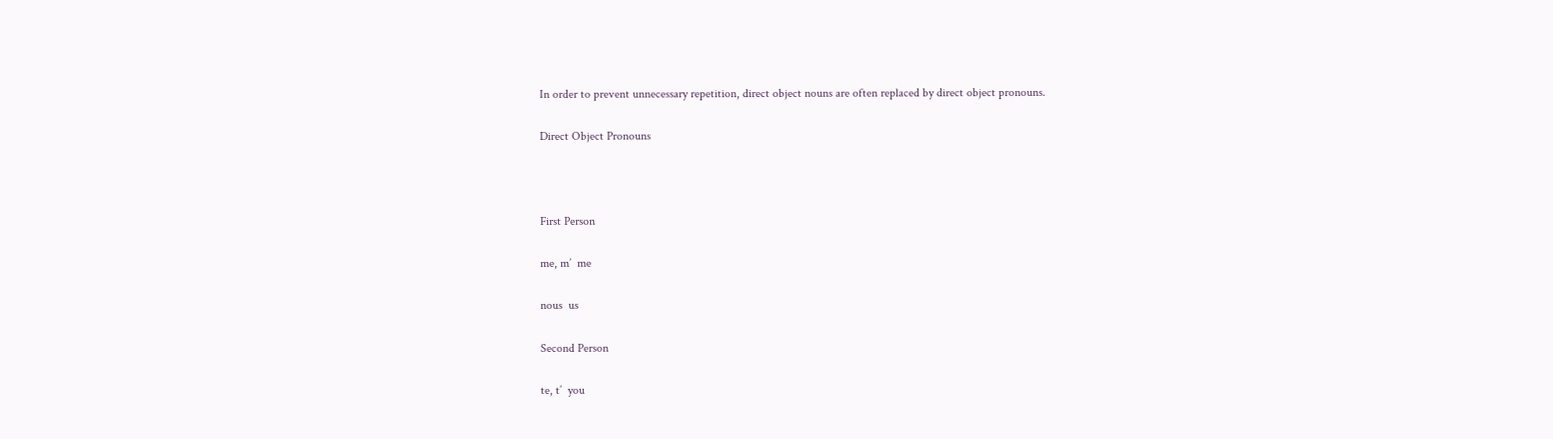In order to prevent unnecessary repetition, direct object nouns are often replaced by direct object pronouns.

Direct Object Pronouns



First Person

me, m’  me

nous  us

Second Person

te, t’  you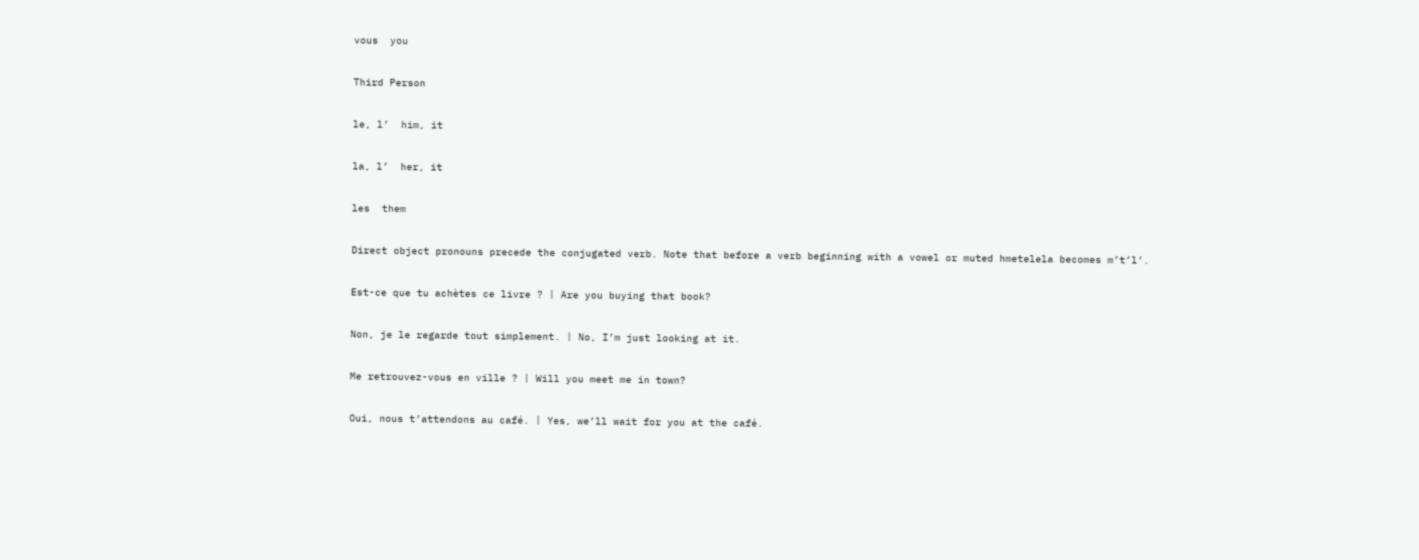vous  you

Third Person

le, l’  him, it

la, l’  her, it

les  them

Direct object pronouns precede the conjugated verb. Note that before a verb beginning with a vowel or muted hmetelela becomes m’t’l’.

Est-ce que tu achètes ce livre ? | Are you buying that book?

Non, je le regarde tout simplement. | No, I’m just looking at it.

Me retrouvez-vous en ville ? | Will you meet me in town?

Oui, nous t’attendons au café. | Yes, we’ll wait for you at the café.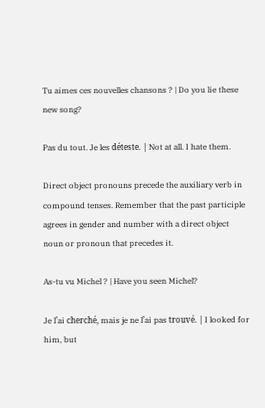Tu aimes ces nouvelles chansons ? | Do you lie these new song?

Pas du tout. Je les déteste. | Not at all. I hate them.

Direct object pronouns precede the auxiliary verb in compound tenses. Remember that the past participle agrees in gender and number with a direct object noun or pronoun that precedes it.

As-tu vu Michel ? | Have you seen Michel?

Je l’ai cherché, mais je ne l’ai pas trouvé. | I looked for him, but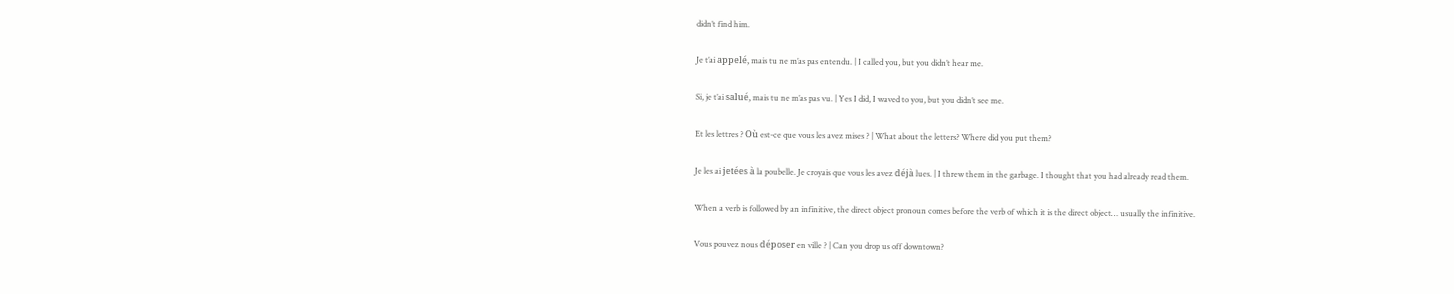didn’t find him.

Je t’ai appelé, mais tu ne m’as pas entendu. | I called you, but you didn’t hear me.

Si, je t’ai salué, mais tu ne m’as pas vu. | Yes I did, I waved to you, but you didn’t see me.

Et les lettres ? Où est-ce que vous les avez mises ? | What about the letters? Where did you put them?

Je les ai jetées à la poubelle. Je croyais que vous les avez déjà lues. | I threw them in the garbage. I thought that you had already read them.

When a verb is followed by an infinitive, the direct object pronoun comes before the verb of which it is the direct object… usually the infinitive.

Vous pouvez nous déposer en ville ? | Can you drop us off downtown?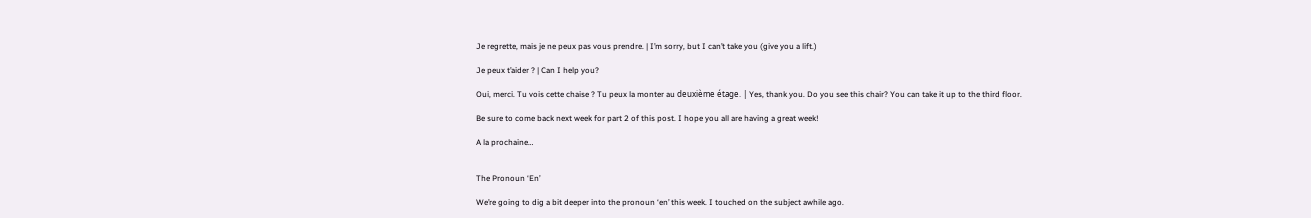Je regrette, mais je ne peux pas vous prendre. | I’m sorry, but I can’t take you (give you a lift.)

Je peux t’aider ? | Can I help you?

Oui, merci. Tu vois cette chaise ? Tu peux la monter au deuxième étage. | Yes, thank you. Do you see this chair? You can take it up to the third floor.

Be sure to come back next week for part 2 of this post. I hope you all are having a great week!

A la prochaine…


The Pronoun ‘En’

We’re going to dig a bit deeper into the pronoun ‘en’ this week. I touched on the subject awhile ago.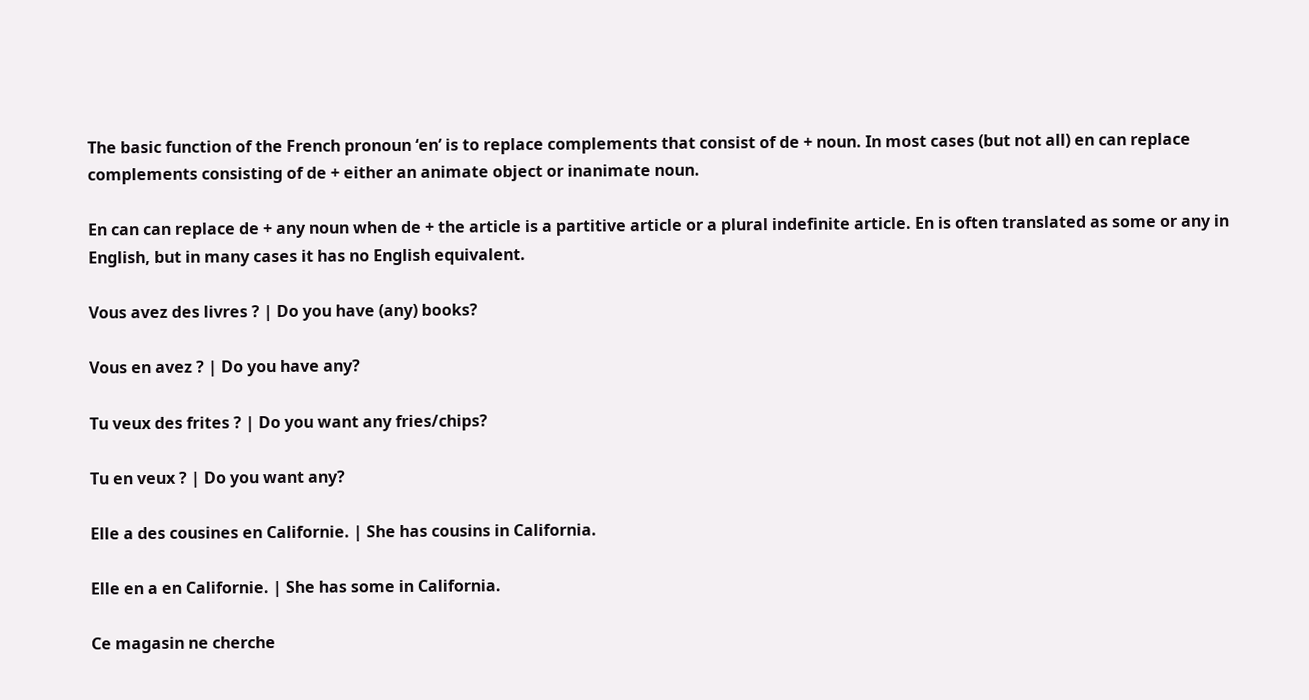The basic function of the French pronoun ‘en’ is to replace complements that consist of de + noun. In most cases (but not all) en can replace complements consisting of de + either an animate object or inanimate noun.

En can can replace de + any noun when de + the article is a partitive article or a plural indefinite article. En is often translated as some or any in English, but in many cases it has no English equivalent.

Vous avez des livres ? | Do you have (any) books?

Vous en avez ? | Do you have any?

Tu veux des frites ? | Do you want any fries/chips?

Tu en veux ? | Do you want any?

Elle a des cousines en Californie. | She has cousins in California.

Elle en a en Californie. | She has some in California.

Ce magasin ne cherche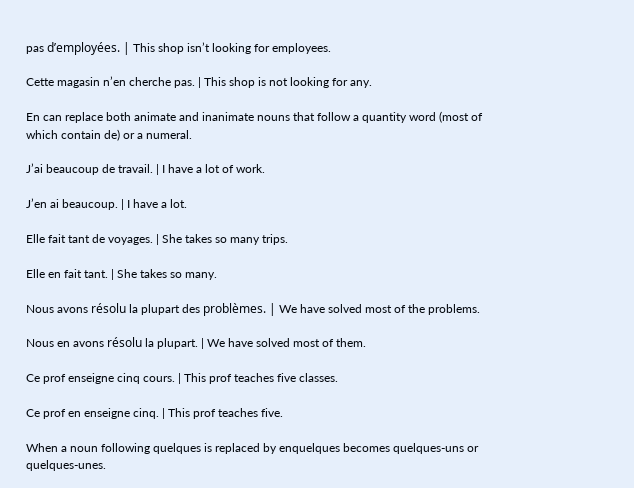pas d’employées. | This shop isn’t looking for employees.

Cette magasin n’en cherche pas. | This shop is not looking for any.

En can replace both animate and inanimate nouns that follow a quantity word (most of which contain de) or a numeral.

J’ai beaucoup de travail. | I have a lot of work.

J’en ai beaucoup. | I have a lot.

Elle fait tant de voyages. | She takes so many trips.

Elle en fait tant. | She takes so many.

Nous avons résolu la plupart des problèmes. | We have solved most of the problems.

Nous en avons résolu la plupart. | We have solved most of them.

Ce prof enseigne cinq cours. | This prof teaches five classes.

Ce prof en enseigne cinq. | This prof teaches five.

When a noun following quelques is replaced by enquelques becomes quelques-uns or quelques-unes.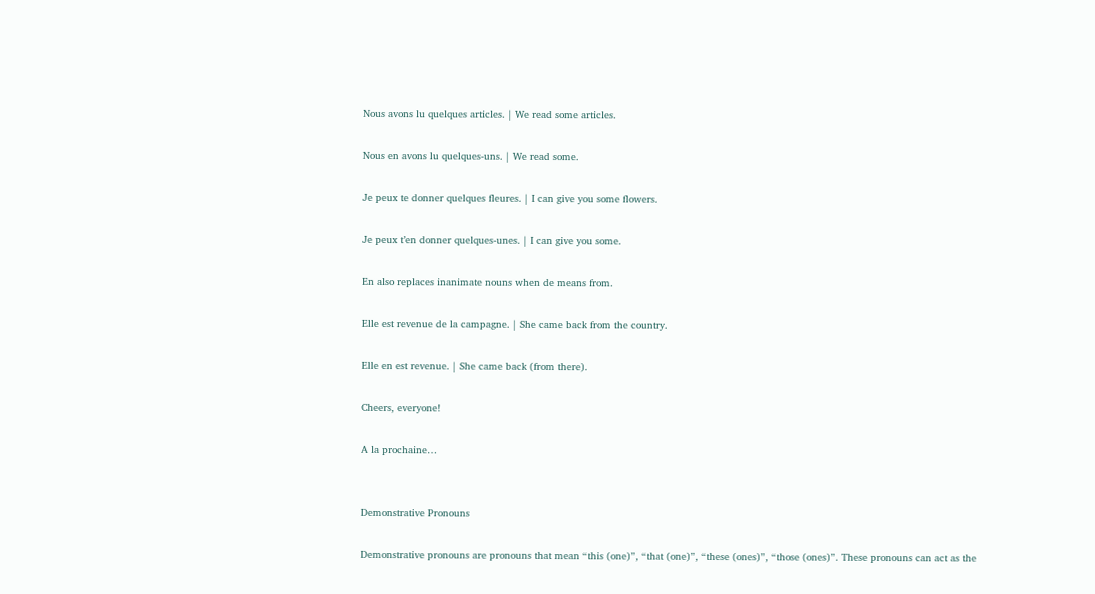Nous avons lu quelques articles. | We read some articles.

Nous en avons lu quelques-uns. | We read some.

Je peux te donner quelques fleures. | I can give you some flowers.

Je peux t’en donner quelques-unes. | I can give you some.

En also replaces inanimate nouns when de means from.

Elle est revenue de la campagne. | She came back from the country.

Elle en est revenue. | She came back (from there).

Cheers, everyone!

A la prochaine…


Demonstrative Pronouns

Demonstrative pronouns are pronouns that mean “this (one)”, “that (one)”, “these (ones)”, “those (ones)”. These pronouns can act as the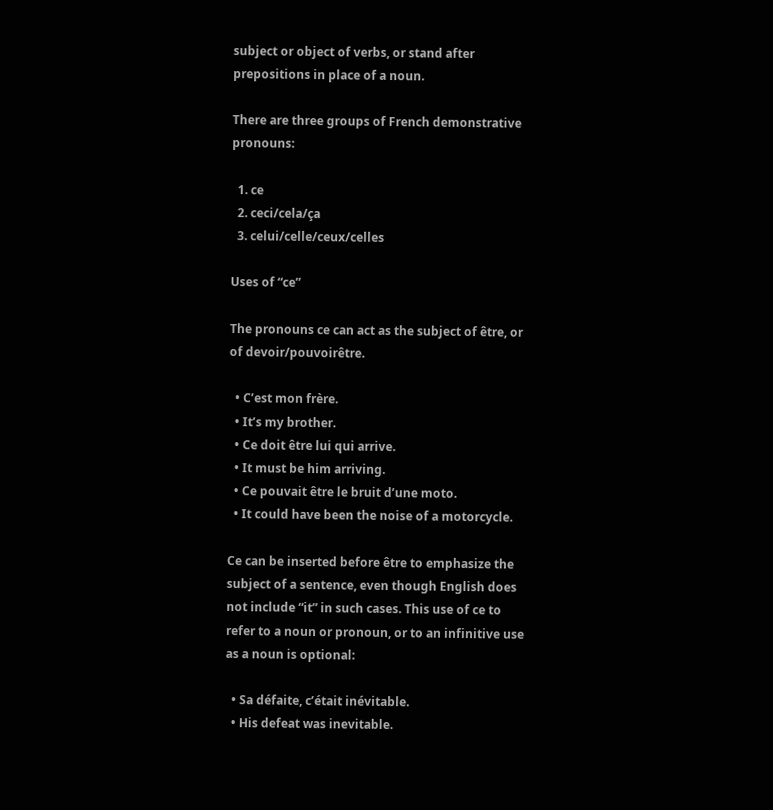subject or object of verbs, or stand after prepositions in place of a noun.

There are three groups of French demonstrative pronouns:

  1. ce
  2. ceci/cela/ça
  3. celui/celle/ceux/celles

Uses of “ce”

The pronouns ce can act as the subject of être, or of devoir/pouvoirêtre.

  • C’est mon frère.
  • It’s my brother.
  • Ce doit être lui qui arrive.
  • It must be him arriving.
  • Ce pouvait être le bruit d’une moto.
  • It could have been the noise of a motorcycle.

Ce can be inserted before être to emphasize the subject of a sentence, even though English does not include “it” in such cases. This use of ce to refer to a noun or pronoun, or to an infinitive use as a noun is optional:

  • Sa défaite, c’était inévitable.
  • His defeat was inevitable.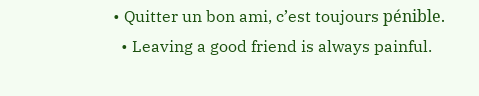• Quitter un bon ami, c’est toujours pénible.
  • Leaving a good friend is always painful.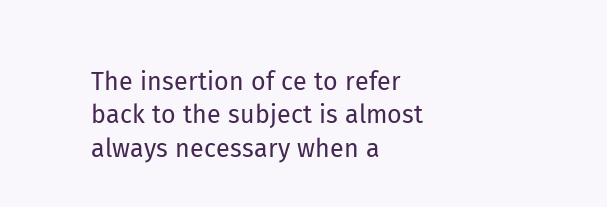The insertion of ce to refer back to the subject is almost always necessary when a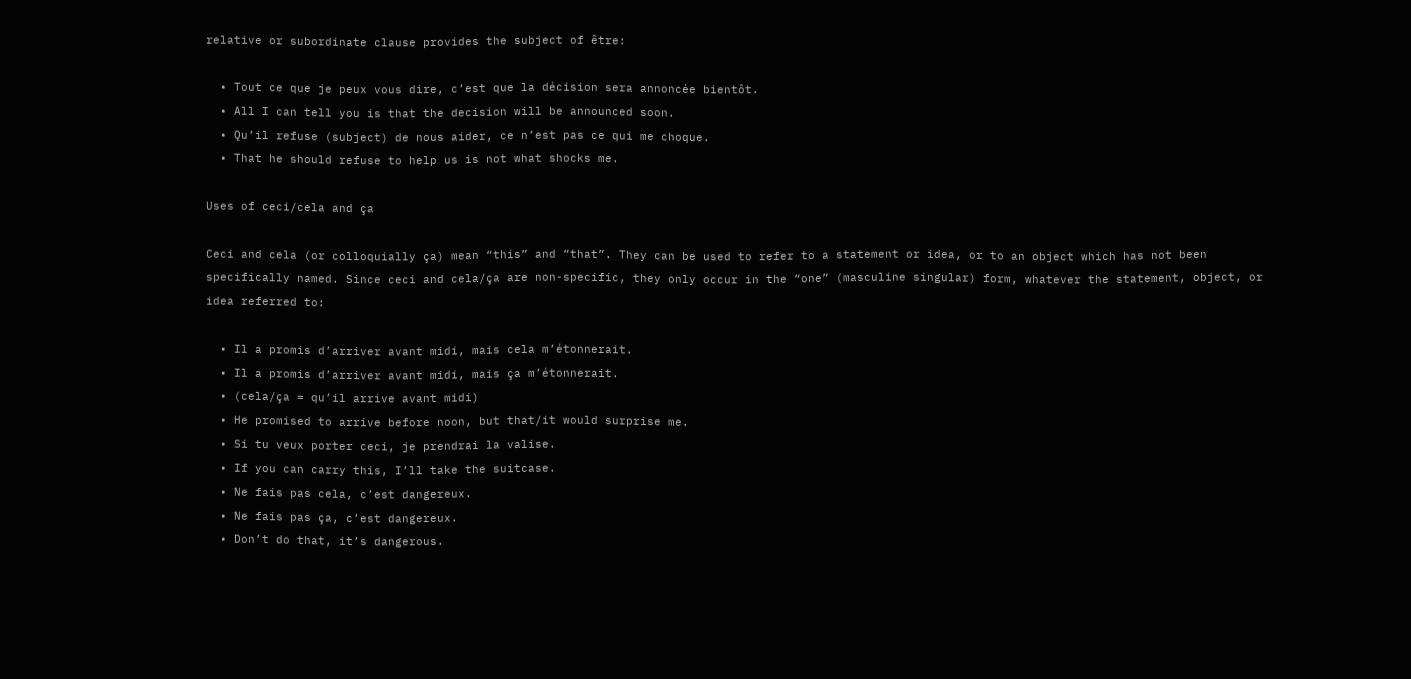relative or subordinate clause provides the subject of être:

  • Tout ce que je peux vous dire, c’est que la décision sera annoncée bientôt.
  • All I can tell you is that the decision will be announced soon.
  • Qu’il refuse (subject) de nous aider, ce n’est pas ce qui me choque.
  • That he should refuse to help us is not what shocks me.

Uses of ceci/cela and ça

Ceci and cela (or colloquially ça) mean “this” and “that”. They can be used to refer to a statement or idea, or to an object which has not been specifically named. Since ceci and cela/ça are non-specific, they only occur in the “one” (masculine singular) form, whatever the statement, object, or idea referred to:

  • Il a promis d’arriver avant midi, mais cela m’étonnerait.
  • Il a promis d’arriver avant midi, mais ça m’étonnerait.
  • (cela/ça = qu’il arrive avant midi)
  • He promised to arrive before noon, but that/it would surprise me.
  • Si tu veux porter ceci, je prendrai la valise.
  • If you can carry this, I’ll take the suitcase.
  • Ne fais pas cela, c’est dangereux.
  • Ne fais pas ça, c’est dangereux.
  • Don’t do that, it’s dangerous.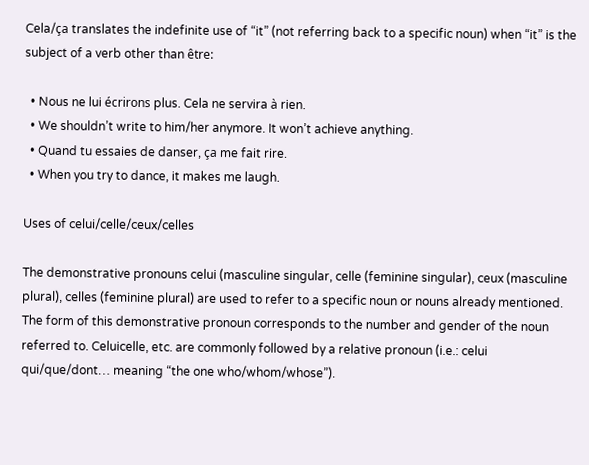Cela/ça translates the indefinite use of “it” (not referring back to a specific noun) when “it” is the subject of a verb other than être:

  • Nous ne lui écrirons plus. Cela ne servira à rien.
  • We shouldn’t write to him/her anymore. It won’t achieve anything.
  • Quand tu essaies de danser, ça me fait rire.
  • When you try to dance, it makes me laugh.

Uses of celui/celle/ceux/celles

The demonstrative pronouns celui (masculine singular, celle (feminine singular), ceux (masculine plural), celles (feminine plural) are used to refer to a specific noun or nouns already mentioned. The form of this demonstrative pronoun corresponds to the number and gender of the noun referred to. Celuicelle, etc. are commonly followed by a relative pronoun (i.e.: celui qui/que/dont… meaning “the one who/whom/whose”).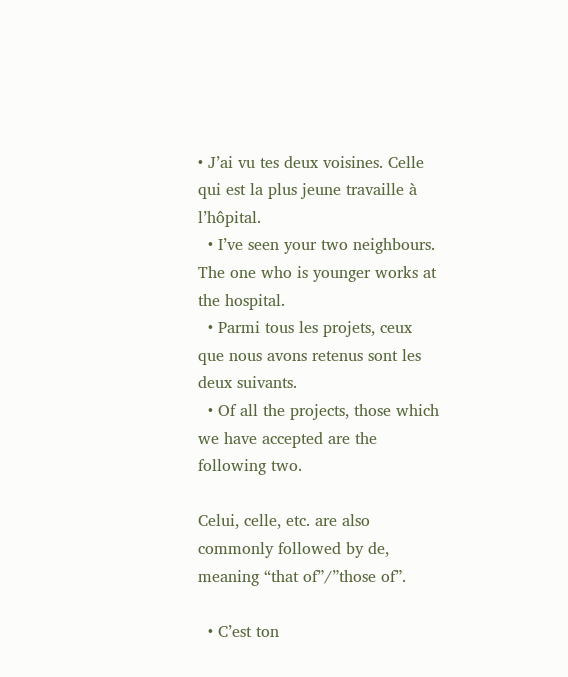• J’ai vu tes deux voisines. Celle qui est la plus jeune travaille à l’hôpital.
  • I’ve seen your two neighbours. The one who is younger works at the hospital.
  • Parmi tous les projets, ceux que nous avons retenus sont les deux suivants.
  • Of all the projects, those which we have accepted are the following two.

Celui, celle, etc. are also commonly followed by de, meaning “that of”/”those of”.

  • C’est ton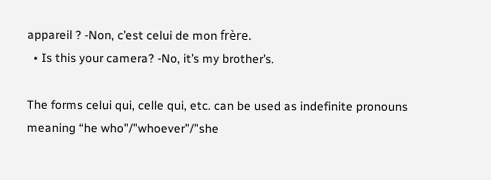appareil ? -Non, c’est celui de mon frère.
  • Is this your camera? -No, it’s my brother’s.

The forms celui qui, celle qui, etc. can be used as indefinite pronouns meaning “he who”/”whoever”/”she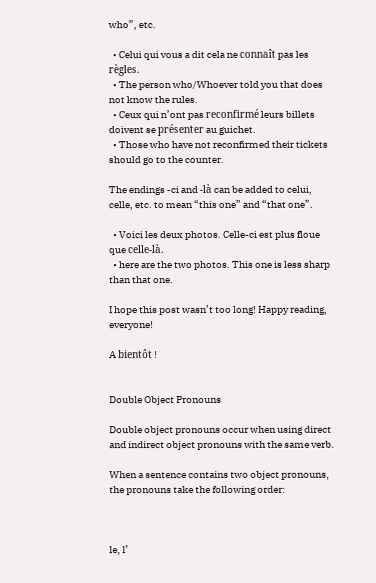who”, etc.

  • Celui qui vous a dit cela ne connaît pas les règles.
  • The person who/Whoever told you that does not know the rules.
  • Ceux qui n’ont pas reconfirmé leurs billets doivent se présenter au guichet.
  • Those who have not reconfirmed their tickets should go to the counter.

The endings -ci and -là can be added to celui, celle, etc. to mean “this one” and “that one”.

  • Voici les deux photos. Celle-ci est plus floue que celle-là.
  • here are the two photos. This one is less sharp than that one.

I hope this post wasn’t too long! Happy reading, everyone!

A bientôt !


Double Object Pronouns

Double object pronouns occur when using direct and indirect object pronouns with the same verb.

When a sentence contains two object pronouns, the pronouns take the following order:



le, l’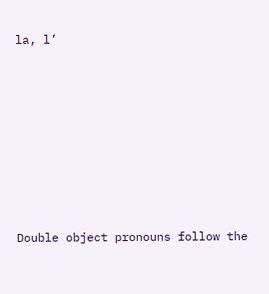la, l’










Double object pronouns follow the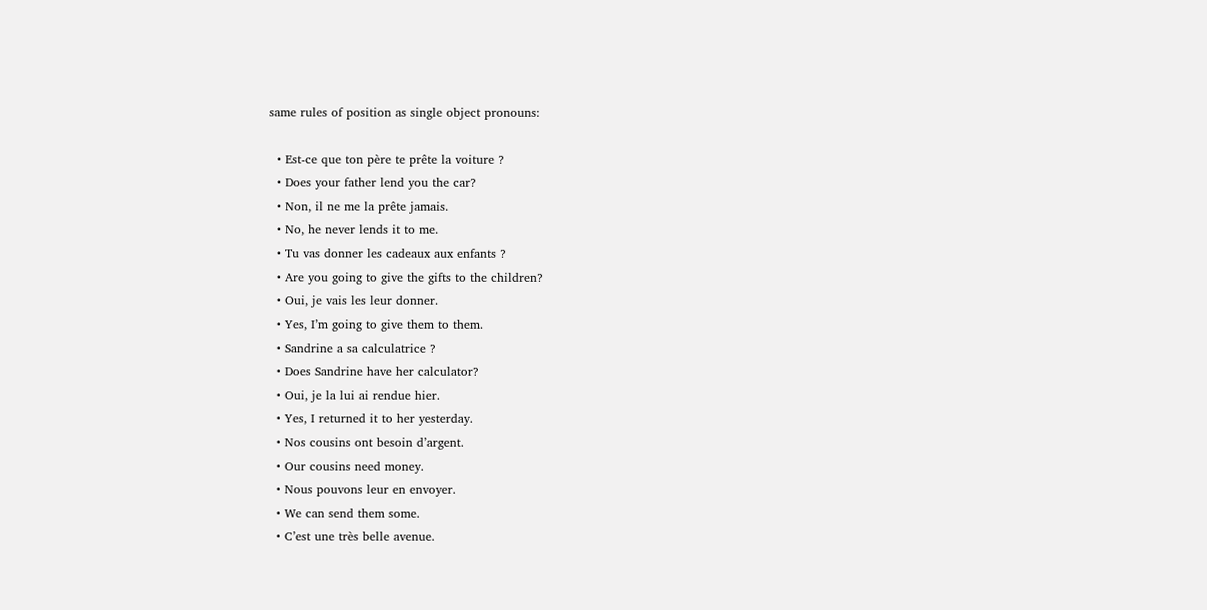same rules of position as single object pronouns:

  • Est-ce que ton père te prête la voiture ?
  • Does your father lend you the car?
  • Non, il ne me la prête jamais.
  • No, he never lends it to me.
  • Tu vas donner les cadeaux aux enfants ?
  • Are you going to give the gifts to the children?
  • Oui, je vais les leur donner.
  • Yes, I’m going to give them to them.
  • Sandrine a sa calculatrice ?
  • Does Sandrine have her calculator?
  • Oui, je la lui ai rendue hier.
  • Yes, I returned it to her yesterday.
  • Nos cousins ont besoin d’argent.
  • Our cousins need money.
  • Nous pouvons leur en envoyer.
  • We can send them some.
  • C’est une très belle avenue.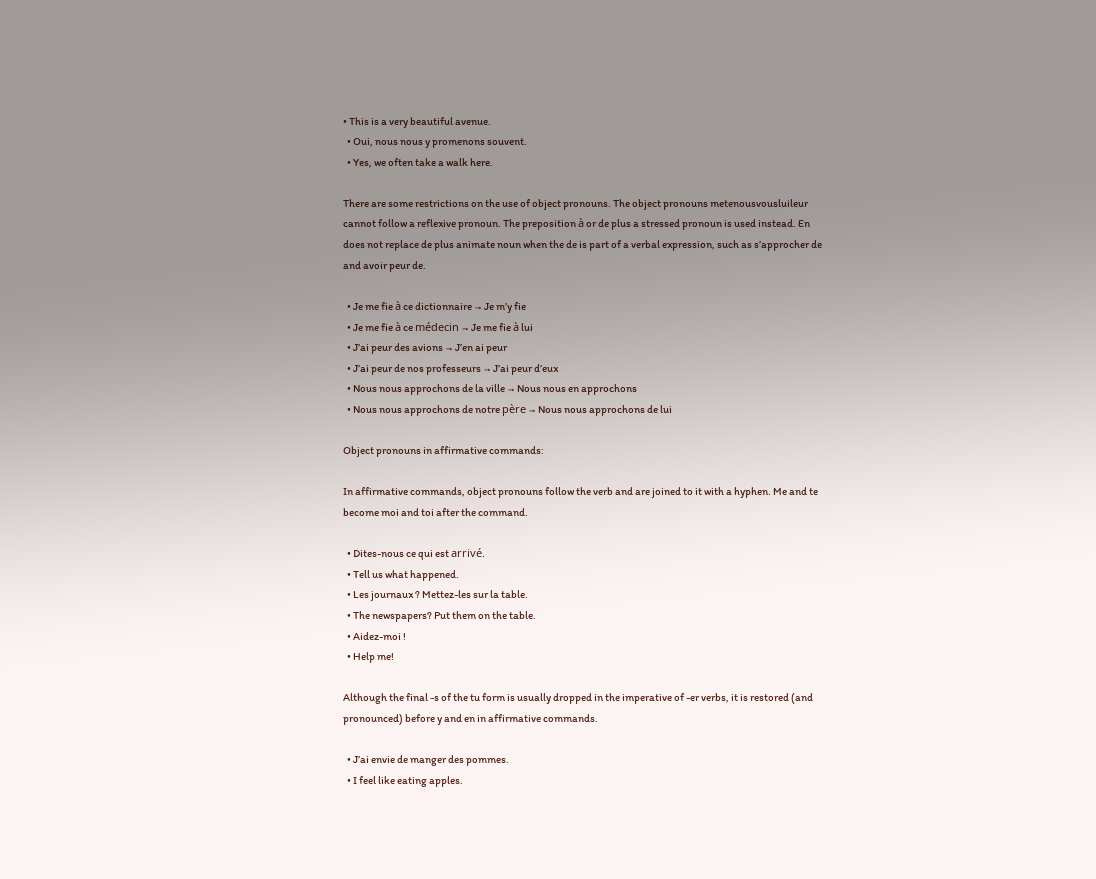• This is a very beautiful avenue.
  • Oui, nous nous y promenons souvent.
  • Yes, we often take a walk here.

There are some restrictions on the use of object pronouns. The object pronouns metenousvousluileur cannot follow a reflexive pronoun. The preposition à or de plus a stressed pronoun is used instead. En does not replace de plus animate noun when the de is part of a verbal expression, such as s’approcher de and avoir peur de.

  • Je me fie à ce dictionnaire → Je m’y fie
  • Je me fie à ce médecin → Je me fie à lui
  • J’ai peur des avions → J’en ai peur
  • J’ai peur de nos professeurs → J’ai peur d’eux
  • Nous nous approchons de la ville → Nous nous en approchons
  • Nous nous approchons de notre père → Nous nous approchons de lui

Object pronouns in affirmative commands:

In affirmative commands, object pronouns follow the verb and are joined to it with a hyphen. Me and te become moi and toi after the command.

  • Dites-nous ce qui est arrivé.
  • Tell us what happened.
  • Les journaux ? Mettez-les sur la table.
  • The newspapers? Put them on the table.
  • Aidez-moi !
  • Help me!

Although the final -s of the tu form is usually dropped in the imperative of -er verbs, it is restored (and pronounced) before y and en in affirmative commands.

  • J’ai envie de manger des pommes.
  • I feel like eating apples.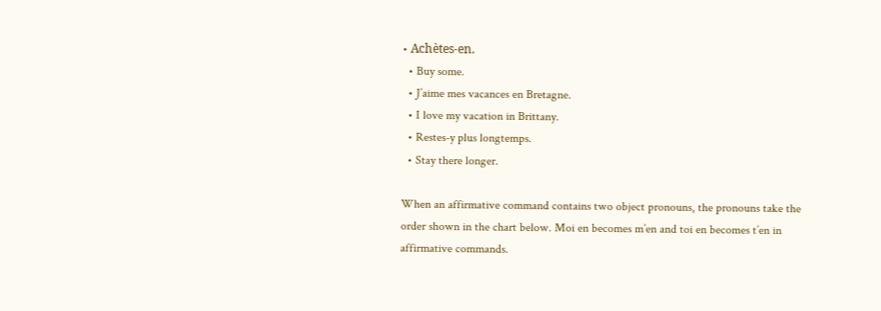• Achètes-en.
  • Buy some.
  • J’aime mes vacances en Bretagne.
  • I love my vacation in Brittany.
  • Restes-y plus longtemps.
  • Stay there longer.

When an affirmative command contains two object pronouns, the pronouns take the order shown in the chart below. Moi en becomes m’en and toi en becomes t’en in affirmative commands.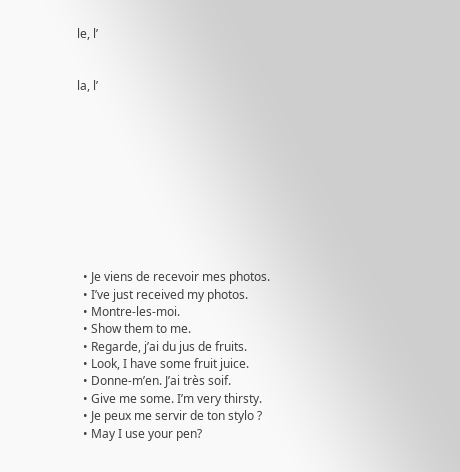le, l’


la, l’










  • Je viens de recevoir mes photos.
  • I’ve just received my photos.
  • Montre-les-moi.
  • Show them to me.
  • Regarde, j’ai du jus de fruits.
  • Look, I have some fruit juice.
  • Donne-m’en. J’ai très soif.
  • Give me some. I’m very thirsty.
  • Je peux me servir de ton stylo ?
  • May I use your pen?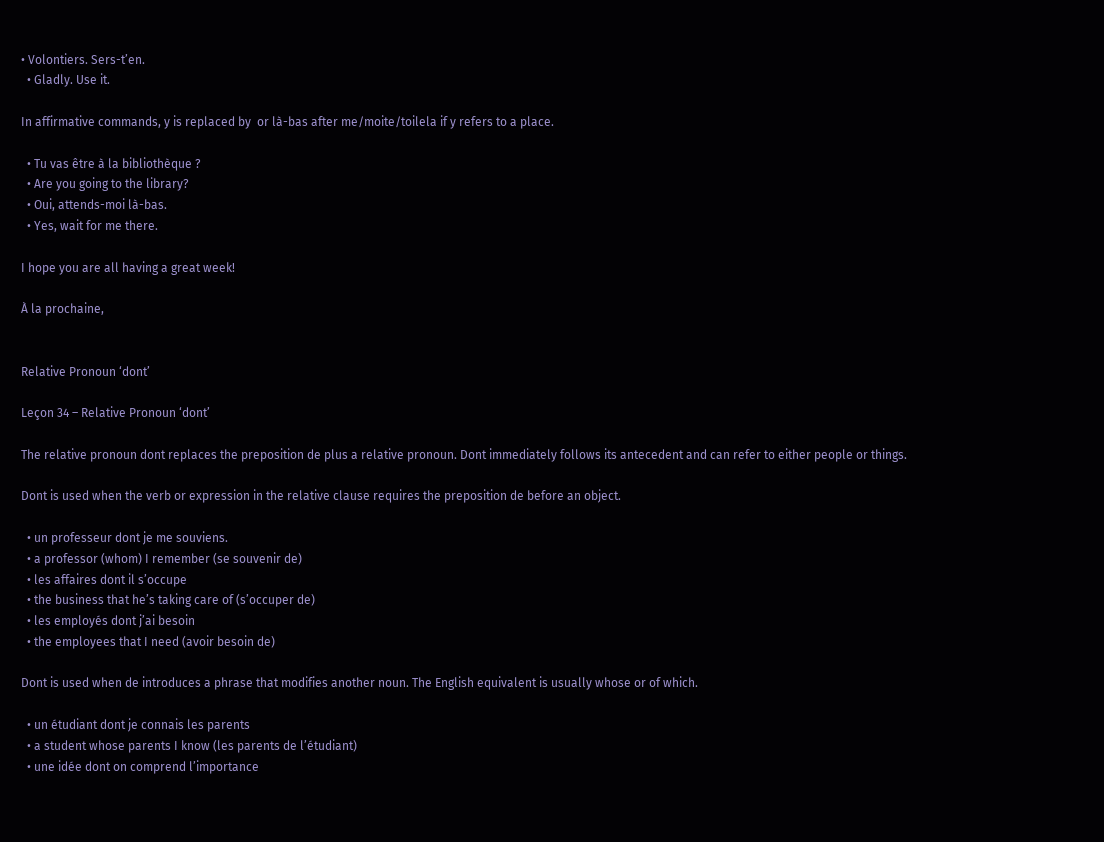• Volontiers. Sers-t’en.
  • Gladly. Use it.

In affirmative commands, y is replaced by  or là-bas after me/moite/toilela if y refers to a place.

  • Tu vas être à la bibliothèque ?
  • Are you going to the library?
  • Oui, attends-moi là-bas.
  • Yes, wait for me there.

I hope you are all having a great week!

À la prochaine,


Relative Pronoun ‘dont’

Leçon 34 – Relative Pronoun ‘dont’

The relative pronoun dont replaces the preposition de plus a relative pronoun. Dont immediately follows its antecedent and can refer to either people or things.

Dont is used when the verb or expression in the relative clause requires the preposition de before an object.

  • un professeur dont je me souviens.
  • a professor (whom) I remember (se souvenir de)
  • les affaires dont il s’occupe
  • the business that he’s taking care of (s’occuper de)
  • les employés dont j’ai besoin
  • the employees that I need (avoir besoin de)

Dont is used when de introduces a phrase that modifies another noun. The English equivalent is usually whose or of which.

  • un étudiant dont je connais les parents
  • a student whose parents I know (les parents de l’étudiant)
  • une idée dont on comprend l’importance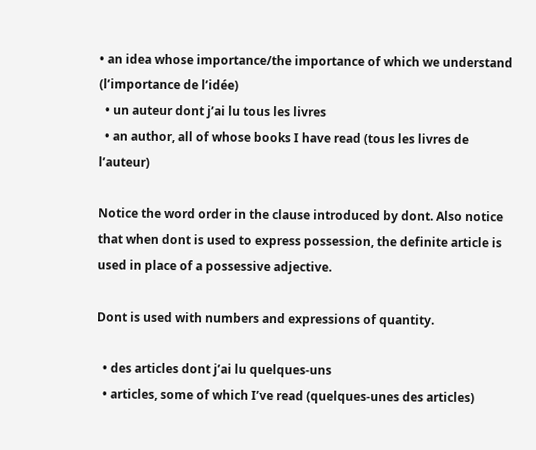• an idea whose importance/the importance of which we understand (l’importance de l’idée)
  • un auteur dont j’ai lu tous les livres
  • an author, all of whose books I have read (tous les livres de l’auteur)

Notice the word order in the clause introduced by dont. Also notice that when dont is used to express possession, the definite article is used in place of a possessive adjective.

Dont is used with numbers and expressions of quantity.

  • des articles dont j’ai lu quelques-uns
  • articles, some of which I’ve read (quelques-unes des articles)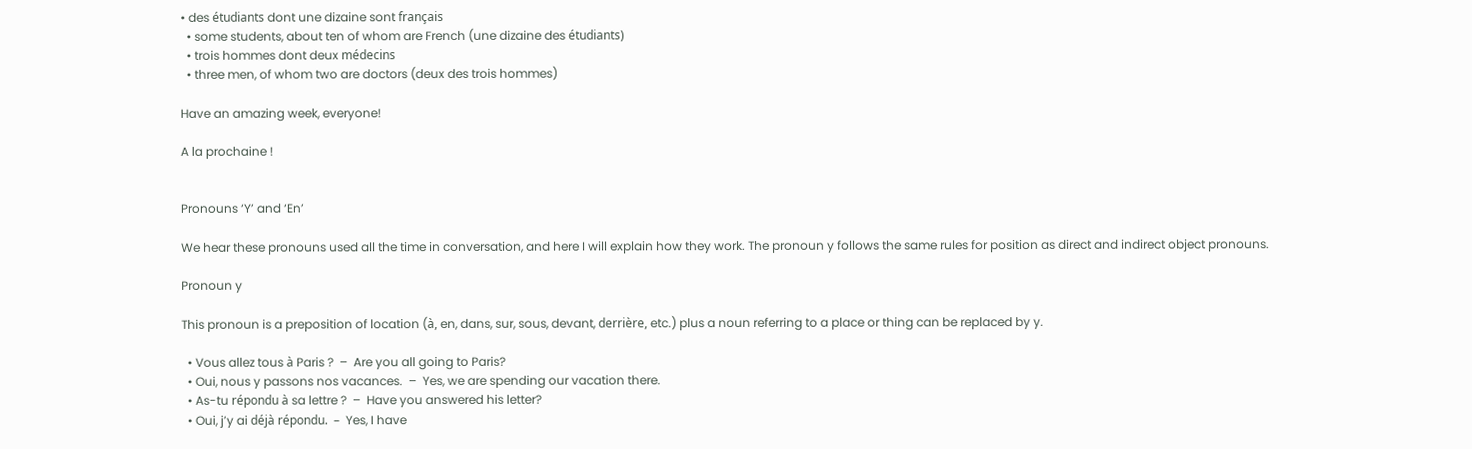• des étudiants dont une dizaine sont français
  • some students, about ten of whom are French (une dizaine des étudiants)
  • trois hommes dont deux médecins
  • three men, of whom two are doctors (deux des trois hommes)

Have an amazing week, everyone!

A la prochaine !


Pronouns ‘Y’ and ‘En’

We hear these pronouns used all the time in conversation, and here I will explain how they work. The pronoun y follows the same rules for position as direct and indirect object pronouns.

Pronoun y

This pronoun is a preposition of location (à, en, dans, sur, sous, devant, derrière, etc.) plus a noun referring to a place or thing can be replaced by y.

  • Vous allez tous à Paris ?  –  Are you all going to Paris?
  • Oui, nous y passons nos vacances.  –  Yes, we are spending our vacation there.
  • As-tu répondu à sa lettre ?  –  Have you answered his letter?
  • Oui, j’y ai déjà répondu.  –  Yes, I have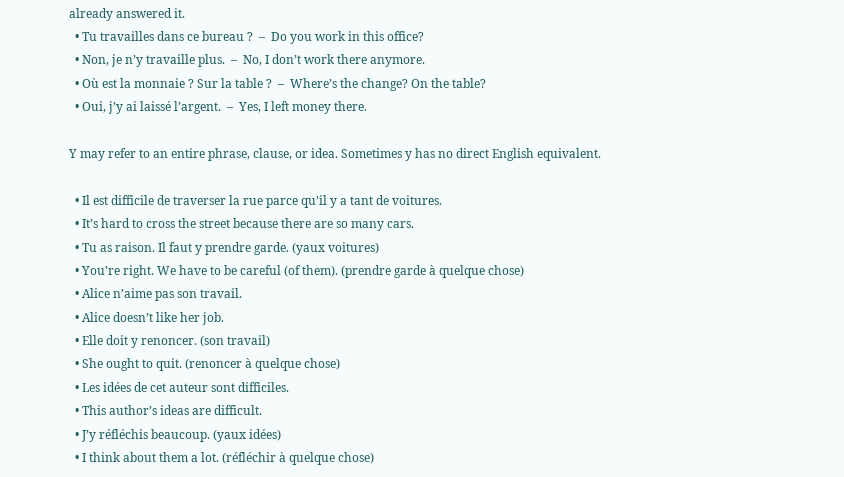already answered it.
  • Tu travailles dans ce bureau ?  –  Do you work in this office?
  • Non, je n’y travaille plus.  –  No, I don’t work there anymore.
  • Où est la monnaie ? Sur la table ?  –  Where’s the change? On the table?
  • Oui, j’y ai laissé l’argent.  –  Yes, I left money there.

Y may refer to an entire phrase, clause, or idea. Sometimes y has no direct English equivalent.

  • Il est difficile de traverser la rue parce qu’il y a tant de voitures.
  • It’s hard to cross the street because there are so many cars.
  • Tu as raison. Il faut y prendre garde. (yaux voitures)
  • You’re right. We have to be careful (of them). (prendre garde à quelque chose)
  • Alice n’aime pas son travail.
  • Alice doesn’t like her job.
  • Elle doit y renoncer. (son travail)
  • She ought to quit. (renoncer à quelque chose)
  • Les idées de cet auteur sont difficiles.
  • This author’s ideas are difficult.
  • J’y réfléchis beaucoup. (yaux idées)
  • I think about them a lot. (réfléchir à quelque chose)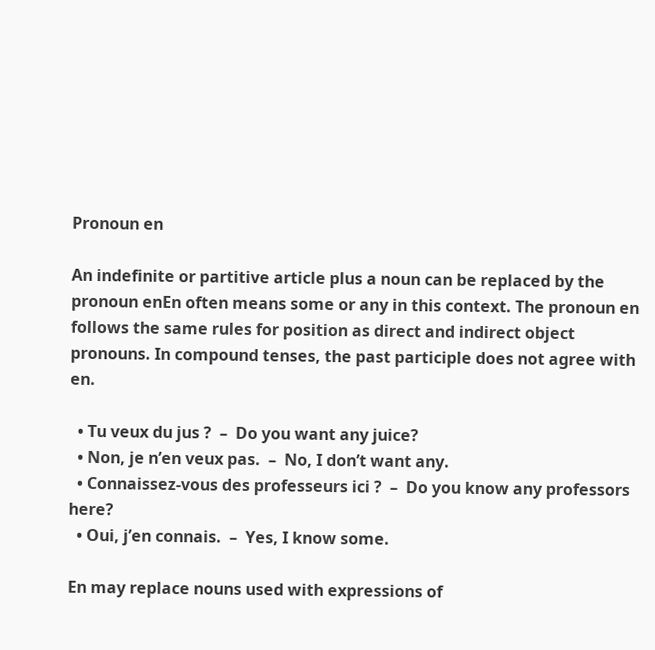Pronoun en

An indefinite or partitive article plus a noun can be replaced by the pronoun enEn often means some or any in this context. The pronoun en follows the same rules for position as direct and indirect object pronouns. In compound tenses, the past participle does not agree with en.

  • Tu veux du jus ?  –  Do you want any juice?
  • Non, je n’en veux pas.  –  No, I don’t want any.
  • Connaissez-vous des professeurs ici ?  –  Do you know any professors here?
  • Oui, j’en connais.  –  Yes, I know some.

En may replace nouns used with expressions of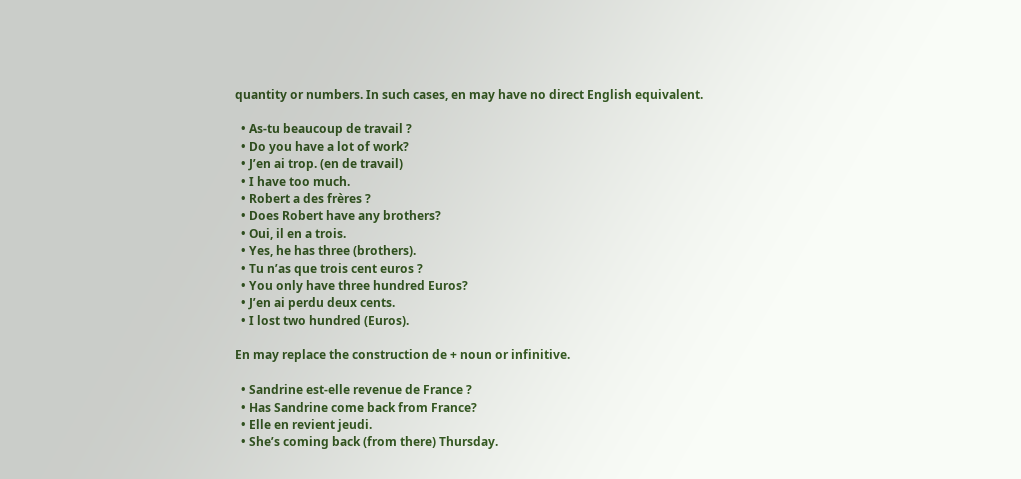quantity or numbers. In such cases, en may have no direct English equivalent.

  • As-tu beaucoup de travail ?
  • Do you have a lot of work?
  • J’en ai trop. (en de travail)
  • I have too much.
  • Robert a des frères ?
  • Does Robert have any brothers?
  • Oui, il en a trois.
  • Yes, he has three (brothers).
  • Tu n’as que trois cent euros ?
  • You only have three hundred Euros?
  • J’en ai perdu deux cents.
  • I lost two hundred (Euros).

En may replace the construction de + noun or infinitive.

  • Sandrine est-elle revenue de France ?
  • Has Sandrine come back from France?
  • Elle en revient jeudi.
  • She’s coming back (from there) Thursday.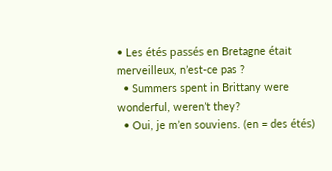• Les étés passés en Bretagne était merveilleux, n’est-ce pas ?
  • Summers spent in Brittany were wonderful, weren’t they?
  • Oui, je m’en souviens. (en = des étés)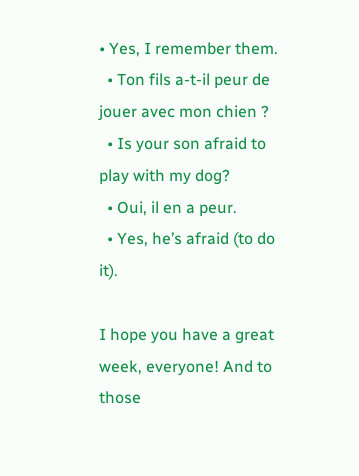• Yes, I remember them.
  • Ton fils a-t-il peur de jouer avec mon chien ?
  • Is your son afraid to play with my dog?
  • Oui, il en a peur.
  • Yes, he’s afraid (to do it).

I hope you have a great week, everyone! And to those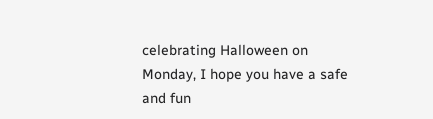celebrating Halloween on Monday, I hope you have a safe and fun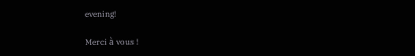evening!

Merci à vous !